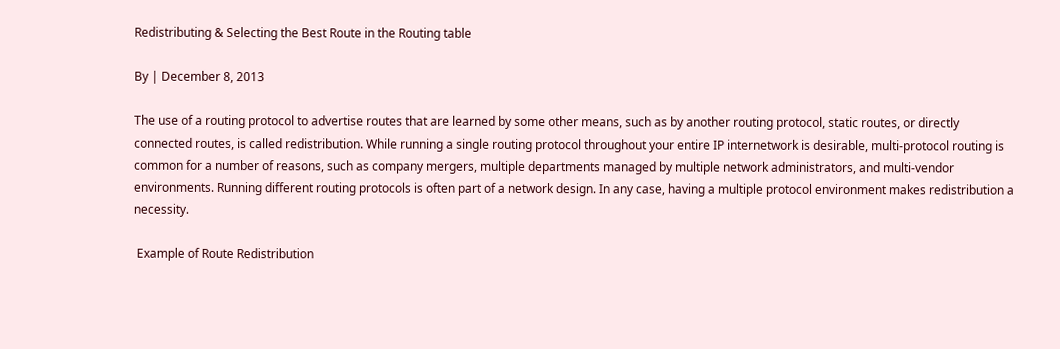Redistributing & Selecting the Best Route in the Routing table

By | December 8, 2013

The use of a routing protocol to advertise routes that are learned by some other means, such as by another routing protocol, static routes, or directly connected routes, is called redistribution. While running a single routing protocol throughout your entire IP internetwork is desirable, multi-protocol routing is common for a number of reasons, such as company mergers, multiple departments managed by multiple network administrators, and multi-vendor environments. Running different routing protocols is often part of a network design. In any case, having a multiple protocol environment makes redistribution a necessity.

 Example of Route Redistribution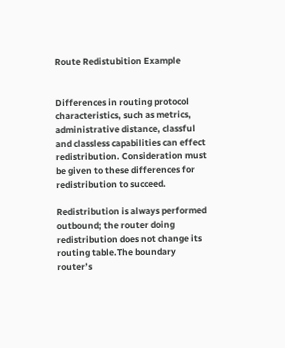Route Redistubition Example


Differences in routing protocol characteristics, such as metrics, administrative distance, classful and classless capabilities can effect redistribution. Consideration must be given to these differences for redistribution to succeed.

Redistribution is always performed outbound; the router doing redistribution does not change its routing table.The boundary router’s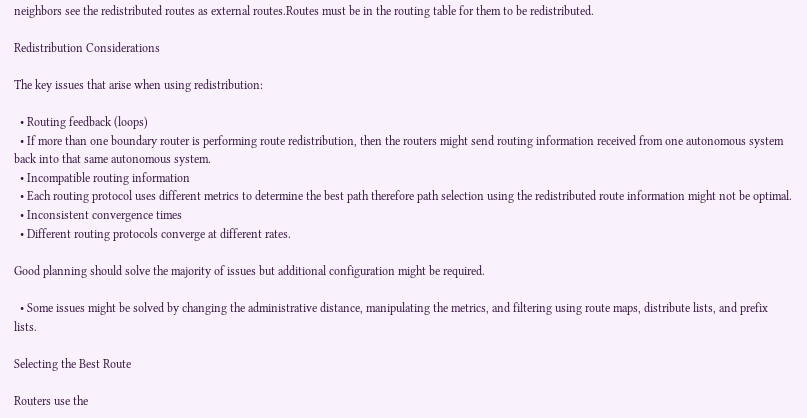neighbors see the redistributed routes as external routes.Routes must be in the routing table for them to be redistributed.

Redistribution Considerations

The key issues that arise when using redistribution:

  • Routing feedback (loops)
  • If more than one boundary router is performing route redistribution, then the routers might send routing information received from one autonomous system back into that same autonomous system.
  • Incompatible routing information
  • Each routing protocol uses different metrics to determine the best path therefore path selection using the redistributed route information might not be optimal.
  • Inconsistent convergence times
  • Different routing protocols converge at different rates.

Good planning should solve the majority of issues but additional configuration might be required.

  • Some issues might be solved by changing the administrative distance, manipulating the metrics, and filtering using route maps, distribute lists, and prefix lists.

Selecting the Best Route

Routers use the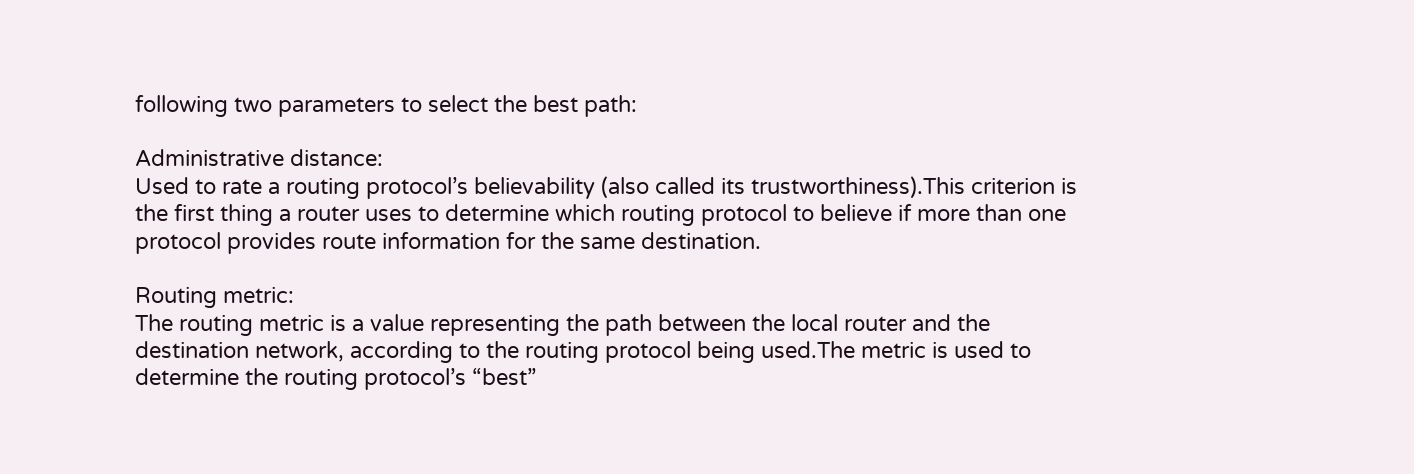following two parameters to select the best path:

Administrative distance:
Used to rate a routing protocol’s believability (also called its trustworthiness).This criterion is the first thing a router uses to determine which routing protocol to believe if more than one protocol provides route information for the same destination.

Routing metric:
The routing metric is a value representing the path between the local router and the destination network, according to the routing protocol being used.The metric is used to determine the routing protocol’s “best”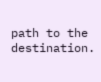path to the destination.